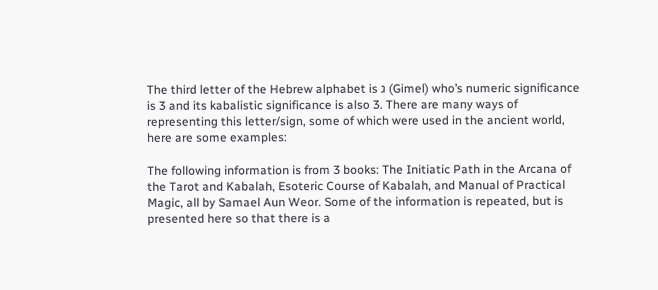The third letter of the Hebrew alphabet is ג (Gimel) who’s numeric significance is 3 and its kabalistic significance is also 3. There are many ways of representing this letter/sign, some of which were used in the ancient world, here are some examples:

The following information is from 3 books: The Initiatic Path in the Arcana of the Tarot and Kabalah, Esoteric Course of Kabalah, and Manual of Practical Magic, all by Samael Aun Weor. Some of the information is repeated, but is presented here so that there is a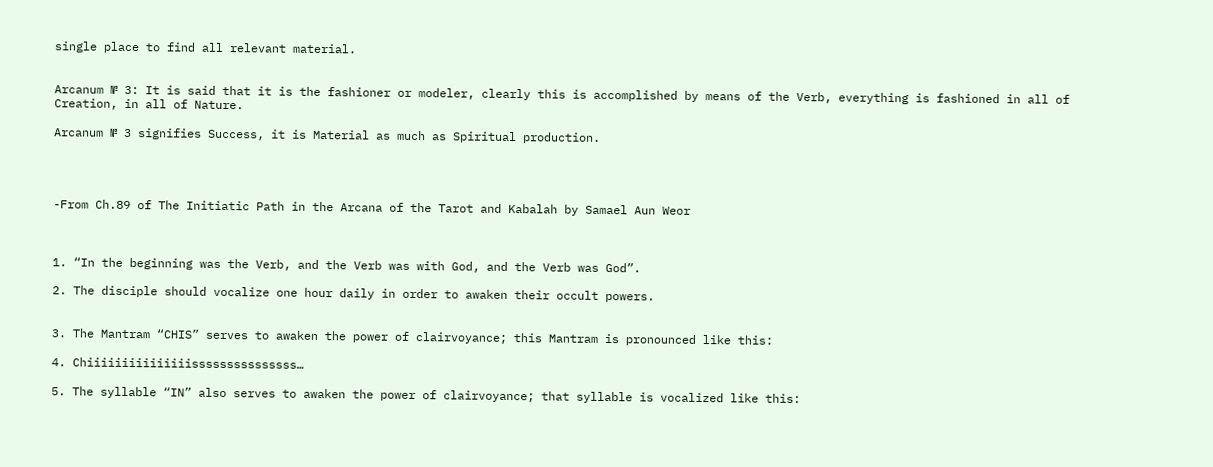single place to find all relevant material.


Arcanum № 3: It is said that it is the fashioner or modeler, clearly this is accomplished by means of the Verb, everything is fashioned in all of Creation, in all of Nature.

Arcanum № 3 signifies Success, it is Material as much as Spiritual production.




-From Ch.89 of The Initiatic Path in the Arcana of the Tarot and Kabalah by Samael Aun Weor



1. “In the beginning was the Verb, and the Verb was with God, and the Verb was God”.

2. The disciple should vocalize one hour daily in order to awaken their occult powers.


3. The Mantram “CHIS” serves to awaken the power of clairvoyance; this Mantram is pronounced like this:

4. Chiiiiiiiiiiiiiiisssssssssssssss…

5. The syllable “IN” also serves to awaken the power of clairvoyance; that syllable is vocalized like this: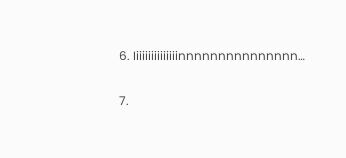6. Iiiiiiiiiiiiiiinnnnnnnnnnnnnnn…

7.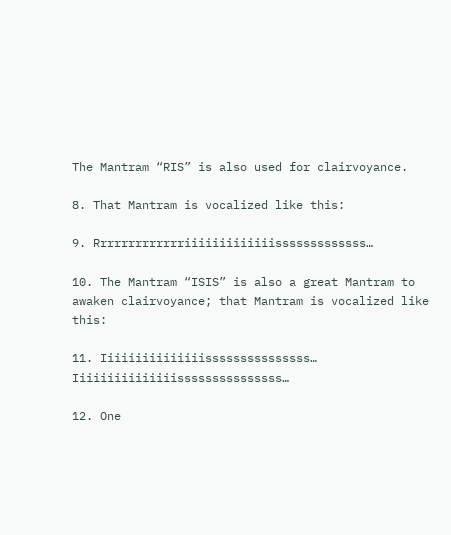The Mantram “RIS” is also used for clairvoyance.

8. That Mantram is vocalized like this:

9. Rrrrrrrrrrrrriiiiiiiiiiiiisssssssssssss…

10. The Mantram “ISIS” is also a great Mantram to awaken clairvoyance; that Mantram is vocalized like this:

11. Iiiiiiiiiiiiiiisssssssssssssss… Iiiiiiiiiiiiiiisssssssssssssss…

12. One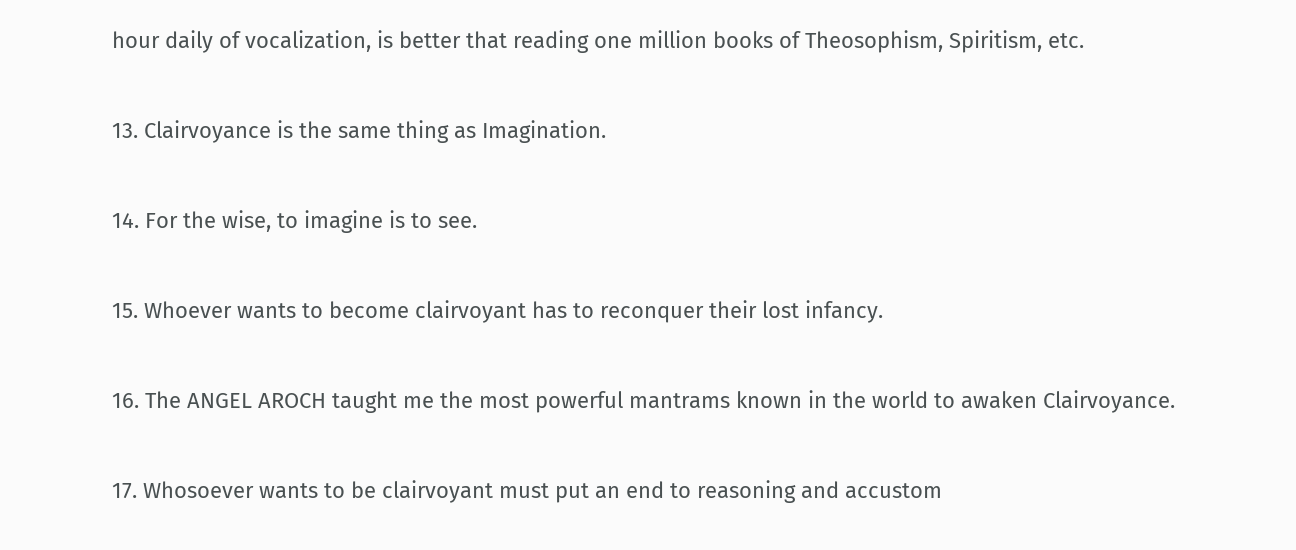hour daily of vocalization, is better that reading one million books of Theosophism, Spiritism, etc.

13. Clairvoyance is the same thing as Imagination.

14. For the wise, to imagine is to see.

15. Whoever wants to become clairvoyant has to reconquer their lost infancy.

16. The ANGEL AROCH taught me the most powerful mantrams known in the world to awaken Clairvoyance.

17. Whosoever wants to be clairvoyant must put an end to reasoning and accustom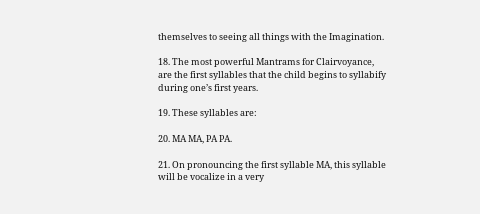themselves to seeing all things with the Imagination.

18. The most powerful Mantrams for Clairvoyance, are the first syllables that the child begins to syllabify during one’s first years.

19. These syllables are:

20. MA MA, PA PA.

21. On pronouncing the first syllable MA, this syllable will be vocalize in a very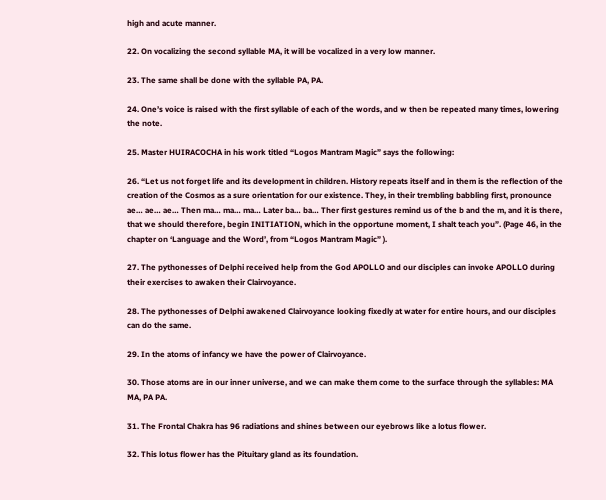high and acute manner.

22. On vocalizing the second syllable MA, it will be vocalized in a very low manner.

23. The same shall be done with the syllable PA, PA.

24. One’s voice is raised with the first syllable of each of the words, and w then be repeated many times, lowering the note.

25. Master HUIRACOCHA in his work titled “Logos Mantram Magic” says the following:

26. “Let us not forget life and its development in children. History repeats itself and in them is the reflection of the creation of the Cosmos as a sure orientation for our existence. They, in their trembling babbling first, pronounce ae… ae… ae… Then ma… ma… ma… Later ba… ba… Ther first gestures remind us of the b and the m, and it is there, that we should therefore, begin INITIATION, which in the opportune moment, I shalt teach you”. (Page 46, in the chapter on ‘Language and the Word’, from “Logos Mantram Magic” ).

27. The pythonesses of Delphi received help from the God APOLLO and our disciples can invoke APOLLO during their exercises to awaken their Clairvoyance.

28. The pythonesses of Delphi awakened Clairvoyance looking fixedly at water for entire hours, and our disciples can do the same.

29. In the atoms of infancy we have the power of Clairvoyance.

30. Those atoms are in our inner universe, and we can make them come to the surface through the syllables: MA MA, PA PA.

31. The Frontal Chakra has 96 radiations and shines between our eyebrows like a lotus flower.

32. This lotus flower has the Pituitary gland as its foundation.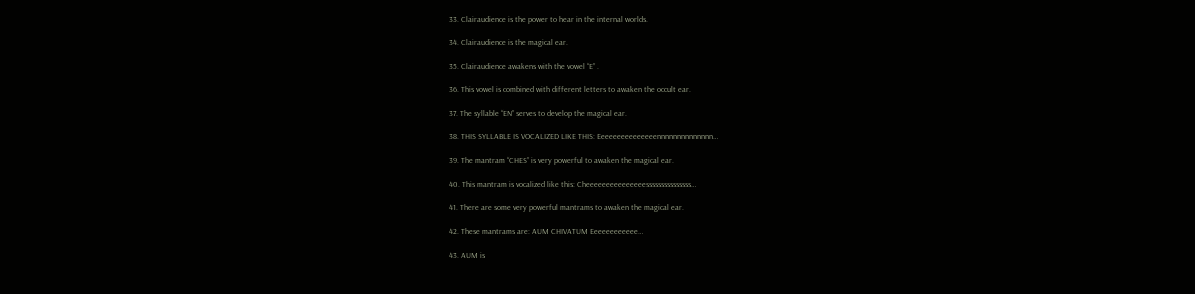33. Clairaudience is the power to hear in the internal worlds.

34. Clairaudience is the magical ear.

35. Clairaudience awakens with the vowel “E” .

36. This vowel is combined with different letters to awaken the occult ear.

37. The syllable “EN” serves to develop the magical ear.

38. THIS SYLLABLE IS VOCALIZED LIKE THIS: Eeeeeeeeeeeeeeennnnnnnnnnnnnn…

39. The mantram “CHES” is very powerful to awaken the magical ear.

40. This mantram is vocalized like this: Cheeeeeeeeeeeeeeesssssssssssssss…

41. There are some very powerful mantrams to awaken the magical ear.

42. These mantrams are: AUM CHIVATUM Eeeeeeeeeeee…

43. AUM is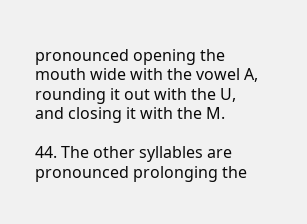pronounced opening the mouth wide with the vowel A, rounding it out with the U, and closing it with the M.

44. The other syllables are pronounced prolonging the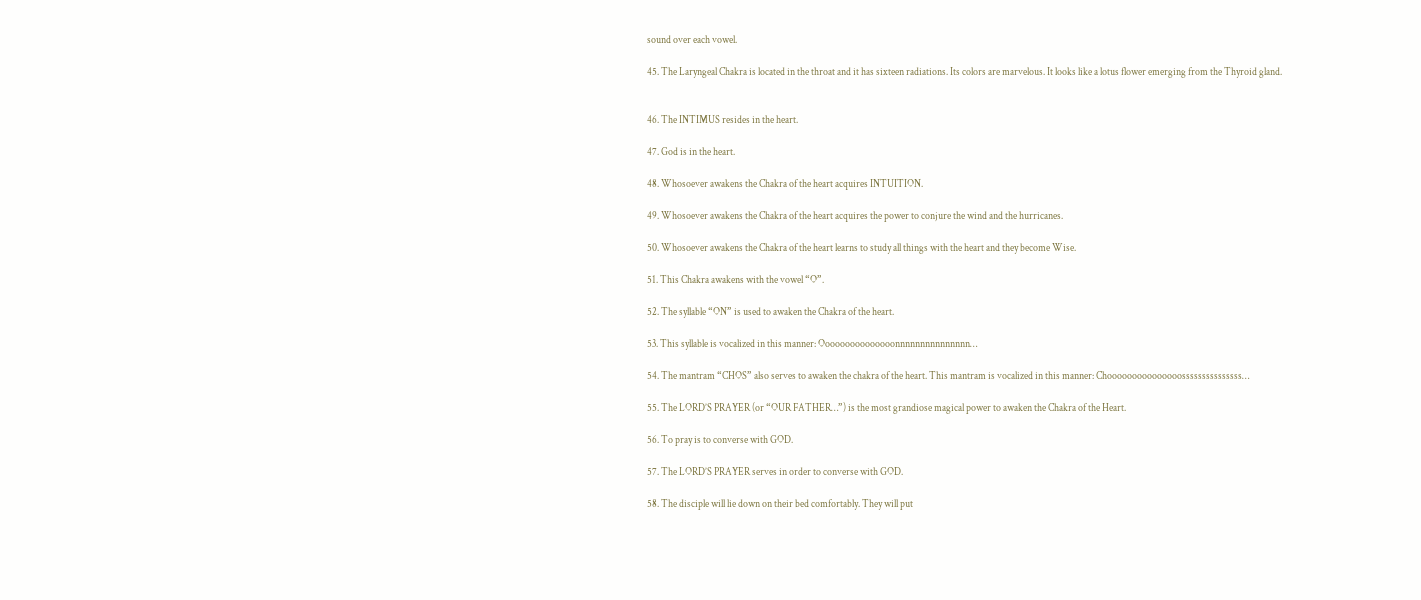sound over each vowel.

45. The Laryngeal Chakra is located in the throat and it has sixteen radiations. Its colors are marvelous. It looks like a lotus flower emerging from the Thyroid gland.


46. The INTIMUS resides in the heart.

47. God is in the heart.

48. Whosoever awakens the Chakra of the heart acquires INTUITION.

49. Whosoever awakens the Chakra of the heart acquires the power to conjure the wind and the hurricanes.

50. Whosoever awakens the Chakra of the heart learns to study all things with the heart and they become Wise.

51. This Chakra awakens with the vowel “O”.

52. The syllable “ON” is used to awaken the Chakra of the heart.

53. This syllable is vocalized in this manner: Ooooooooooooooonnnnnnnnnnnnnnn…

54. The mantram “CHOS” also serves to awaken the chakra of the heart. This mantram is vocalized in this manner: Chooooooooooooooosssssssssssssss…

55. The LORD’S PRAYER (or “OUR FATHER…”) is the most grandiose magical power to awaken the Chakra of the Heart.

56. To pray is to converse with GOD.

57. The LORD’S PRAYER serves in order to converse with GOD.

58. The disciple will lie down on their bed comfortably. They will put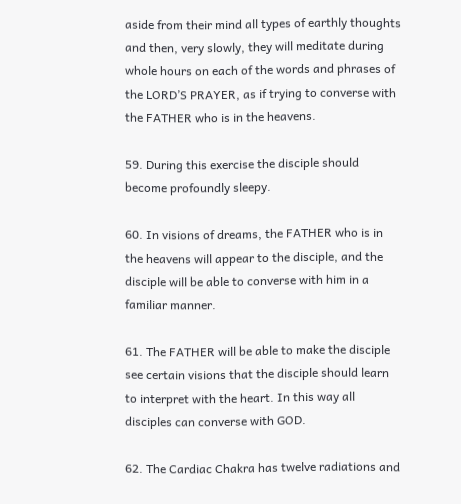aside from their mind all types of earthly thoughts and then, very slowly, they will meditate during whole hours on each of the words and phrases of the LORD’S PRAYER, as if trying to converse with the FATHER who is in the heavens.

59. During this exercise the disciple should become profoundly sleepy.

60. In visions of dreams, the FATHER who is in the heavens will appear to the disciple, and the disciple will be able to converse with him in a familiar manner.

61. The FATHER will be able to make the disciple see certain visions that the disciple should learn to interpret with the heart. In this way all disciples can converse with GOD.

62. The Cardiac Chakra has twelve radiations and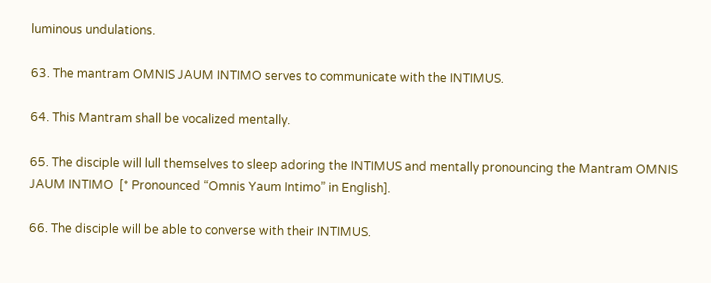luminous undulations.

63. The mantram OMNIS JAUM INTIMO serves to communicate with the INTIMUS.

64. This Mantram shall be vocalized mentally.

65. The disciple will lull themselves to sleep adoring the INTIMUS and mentally pronouncing the Mantram OMNIS JAUM INTIMO  [* Pronounced “Omnis Yaum Intimo” in English].

66. The disciple will be able to converse with their INTIMUS.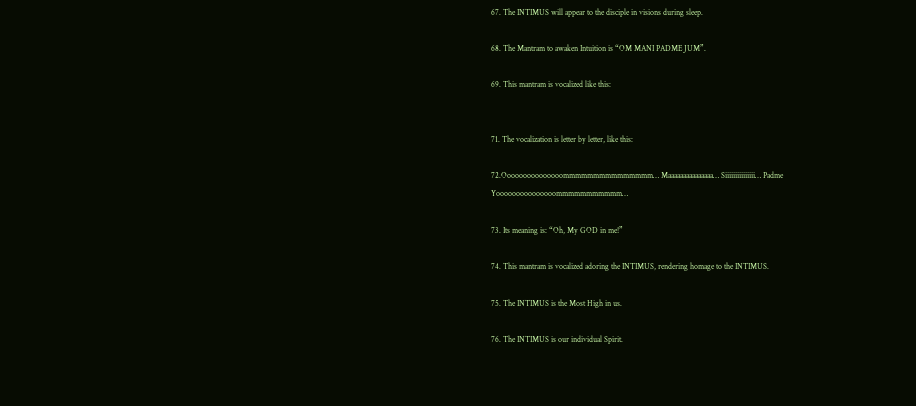67. The INTIMUS will appear to the disciple in visions during sleep.

68. The Mantram to awaken Intuition is “OM MANI PADME JUM”.

69. This mantram is vocalized like this:


71. The vocalization is letter by letter, like this:

72.Ooooooooooooooommmmmmmmmmmmmmm… Maaaaaaaaaaaaaaa… Siiiiiiiiiiiiiii… Padme Yooooooooooooooommmmmmmmmmm…

73. Its meaning is: “Oh, My GOD in me!”

74. This mantram is vocalized adoring the INTIMUS, rendering homage to the INTIMUS.

75. The INTIMUS is the Most High in us.

76. The INTIMUS is our individual Spirit.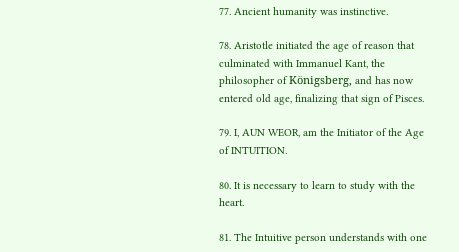77. Ancient humanity was instinctive.

78. Aristotle initiated the age of reason that culminated with Immanuel Kant, the philosopher of Königsberg, and has now entered old age, finalizing that sign of Pisces.

79. I, AUN WEOR, am the Initiator of the Age of INTUITION.

80. It is necessary to learn to study with the heart.

81. The Intuitive person understands with one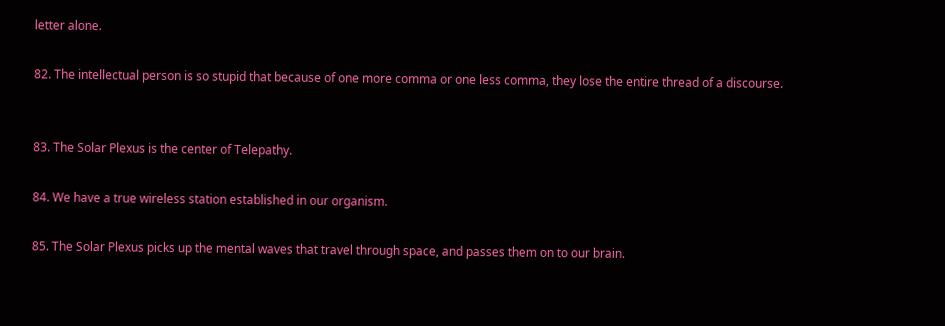letter alone.

82. The intellectual person is so stupid that because of one more comma or one less comma, they lose the entire thread of a discourse.


83. The Solar Plexus is the center of Telepathy.

84. We have a true wireless station established in our organism.

85. The Solar Plexus picks up the mental waves that travel through space, and passes them on to our brain.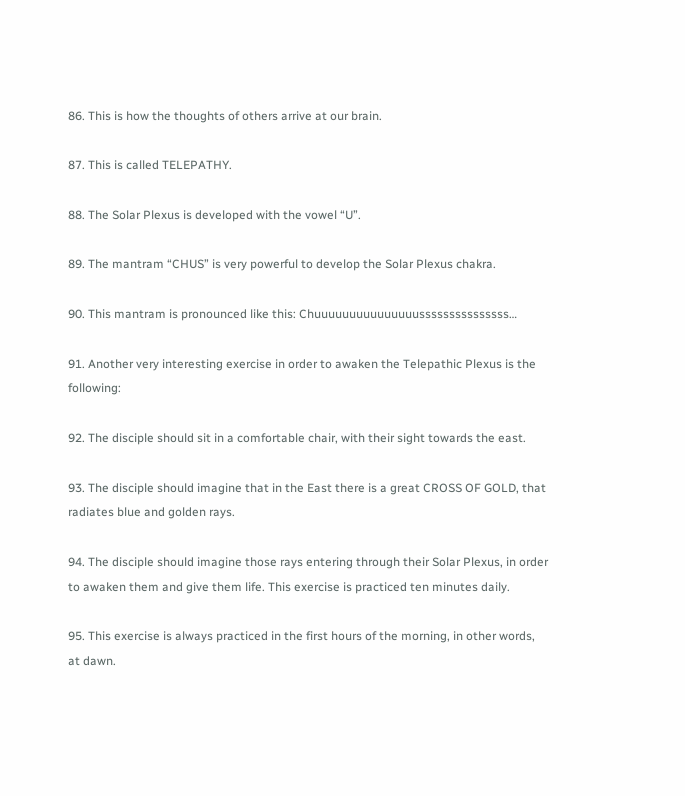86. This is how the thoughts of others arrive at our brain.

87. This is called TELEPATHY.

88. The Solar Plexus is developed with the vowel “U”.

89. The mantram “CHUS” is very powerful to develop the Solar Plexus chakra.

90. This mantram is pronounced like this: Chuuuuuuuuuuuuuuusssssssssssssss…

91. Another very interesting exercise in order to awaken the Telepathic Plexus is the following:

92. The disciple should sit in a comfortable chair, with their sight towards the east.

93. The disciple should imagine that in the East there is a great CROSS OF GOLD, that radiates blue and golden rays.

94. The disciple should imagine those rays entering through their Solar Plexus, in order to awaken them and give them life. This exercise is practiced ten minutes daily.

95. This exercise is always practiced in the first hours of the morning, in other words, at dawn.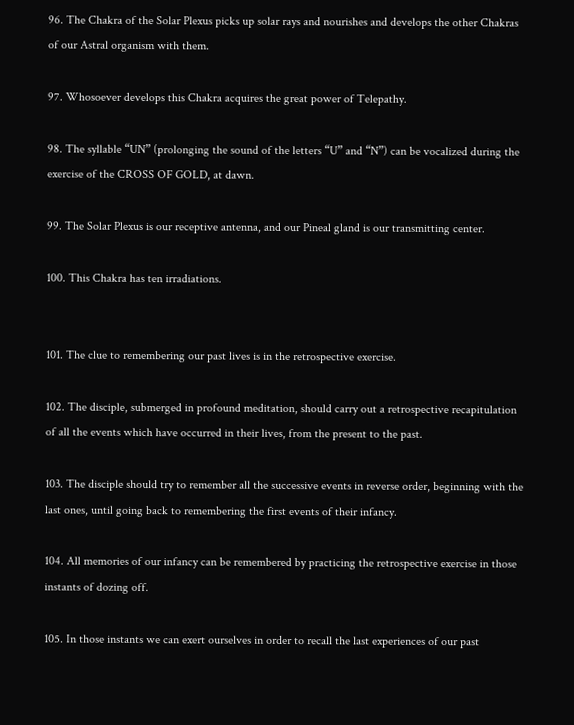96. The Chakra of the Solar Plexus picks up solar rays and nourishes and develops the other Chakras of our Astral organism with them.

97. Whosoever develops this Chakra acquires the great power of Telepathy.

98. The syllable “UN” (prolonging the sound of the letters “U” and “N”) can be vocalized during the exercise of the CROSS OF GOLD, at dawn.

99. The Solar Plexus is our receptive antenna, and our Pineal gland is our transmitting center.

100. This Chakra has ten irradiations.


101. The clue to remembering our past lives is in the retrospective exercise.

102. The disciple, submerged in profound meditation, should carry out a retrospective recapitulation of all the events which have occurred in their lives, from the present to the past.

103. The disciple should try to remember all the successive events in reverse order, beginning with the last ones, until going back to remembering the first events of their infancy.

104. All memories of our infancy can be remembered by practicing the retrospective exercise in those instants of dozing off.

105. In those instants we can exert ourselves in order to recall the last experiences of our past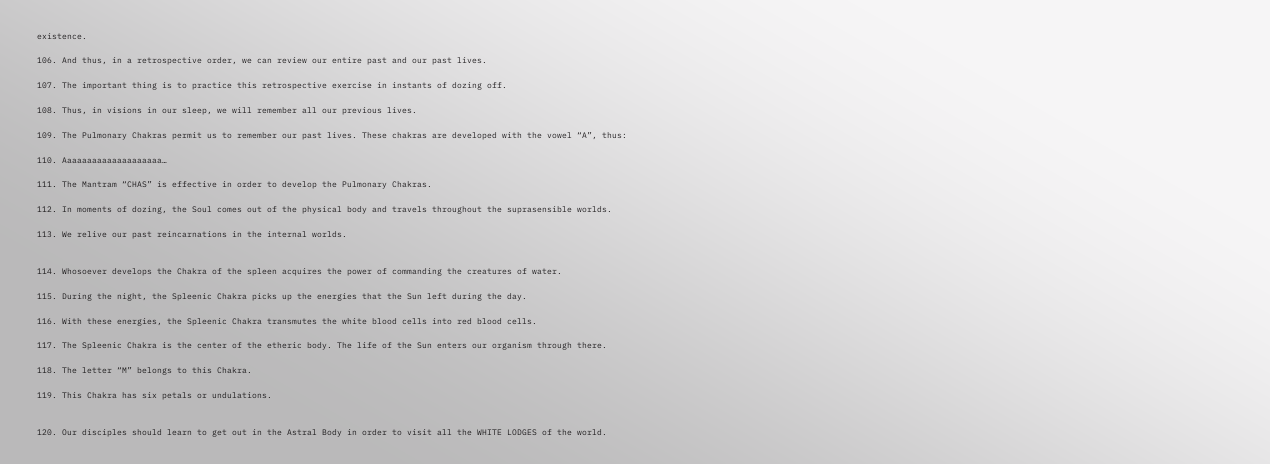existence.

106. And thus, in a retrospective order, we can review our entire past and our past lives.

107. The important thing is to practice this retrospective exercise in instants of dozing off.

108. Thus, in visions in our sleep, we will remember all our previous lives.

109. The Pulmonary Chakras permit us to remember our past lives. These chakras are developed with the vowel “A”, thus:

110. Aaaaaaaaaaaaaaaaaaaa…

111. The Mantram “CHAS” is effective in order to develop the Pulmonary Chakras.

112. In moments of dozing, the Soul comes out of the physical body and travels throughout the suprasensible worlds.

113. We relive our past reincarnations in the internal worlds.


114. Whosoever develops the Chakra of the spleen acquires the power of commanding the creatures of water.

115. During the night, the Spleenic Chakra picks up the energies that the Sun left during the day.

116. With these energies, the Spleenic Chakra transmutes the white blood cells into red blood cells.

117. The Spleenic Chakra is the center of the etheric body. The life of the Sun enters our organism through there.

118. The letter “M” belongs to this Chakra.

119. This Chakra has six petals or undulations.


120. Our disciples should learn to get out in the Astral Body in order to visit all the WHITE LODGES of the world.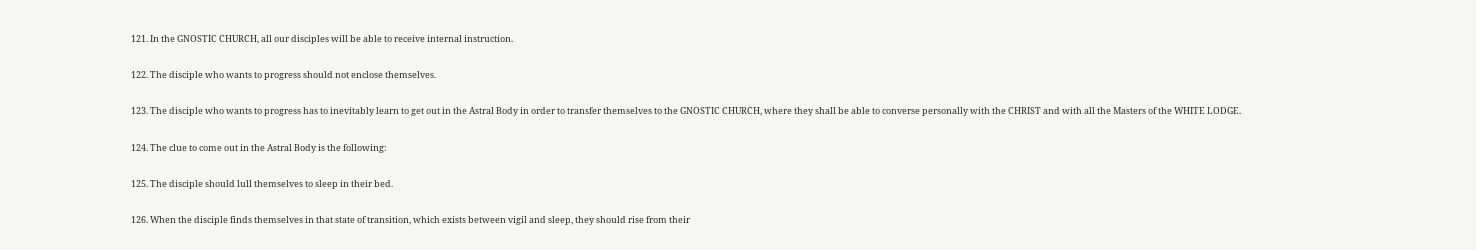121. In the GNOSTIC CHURCH, all our disciples will be able to receive internal instruction.

122. The disciple who wants to progress should not enclose themselves.

123. The disciple who wants to progress has to inevitably learn to get out in the Astral Body in order to transfer themselves to the GNOSTIC CHURCH, where they shall be able to converse personally with the CHRIST and with all the Masters of the WHITE LODGE.

124. The clue to come out in the Astral Body is the following:

125. The disciple should lull themselves to sleep in their bed.

126. When the disciple finds themselves in that state of transition, which exists between vigil and sleep, they should rise from their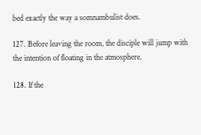bed exactly the way a somnambulist does.

127. Before leaving the room, the disciple will jump with the intention of floating in the atmosphere.

128. If the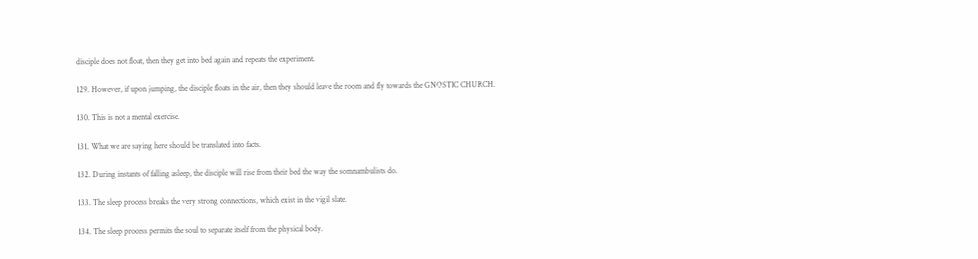disciple does not float, then they get into bed again and repeats the experiment.

129. However, if upon jumping, the disciple floats in the air, then they should leave the room and fly towards the GNOSTIC CHURCH.

130. This is not a mental exercise.

131. What we are saying here should be translated into facts.

132. During instants of falling asleep, the disciple will rise from their bed the way the somnambulists do.

133. The sleep process breaks the very strong connections, which exist in the vigil slate.

134. The sleep process permits the soul to separate itself from the physical body.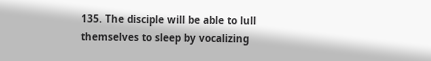135. The disciple will be able to lull themselves to sleep by vocalizing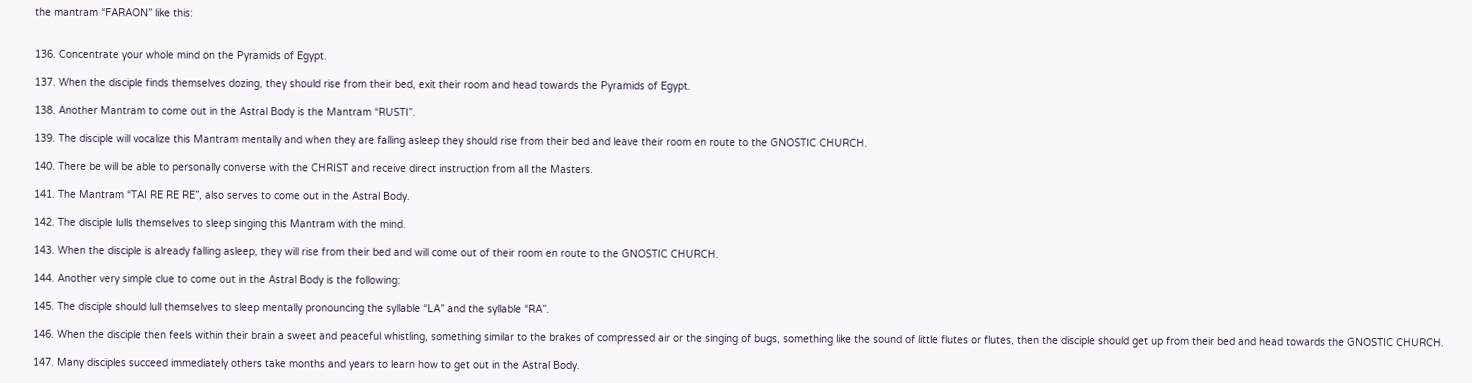the mantram “FARAON” like this:


136. Concentrate your whole mind on the Pyramids of Egypt.

137. When the disciple finds themselves dozing, they should rise from their bed, exit their room and head towards the Pyramids of Egypt.

138. Another Mantram to come out in the Astral Body is the Mantram “RUSTI”.

139. The disciple will vocalize this Mantram mentally and when they are falling asleep they should rise from their bed and leave their room en route to the GNOSTIC CHURCH.

140. There be will be able to personally converse with the CHRIST and receive direct instruction from all the Masters.

141. The Mantram “TAI RE RE RE”, also serves to come out in the Astral Body.

142. The disciple lulls themselves to sleep singing this Mantram with the mind.

143. When the disciple is already falling asleep, they will rise from their bed and will come out of their room en route to the GNOSTIC CHURCH.

144. Another very simple clue to come out in the Astral Body is the following:

145. The disciple should lull themselves to sleep mentally pronouncing the syllable “LA” and the syllable “RA”.

146. When the disciple then feels within their brain a sweet and peaceful whistling, something similar to the brakes of compressed air or the singing of bugs, something like the sound of little flutes or flutes, then the disciple should get up from their bed and head towards the GNOSTIC CHURCH.

147. Many disciples succeed immediately others take months and years to learn how to get out in the Astral Body.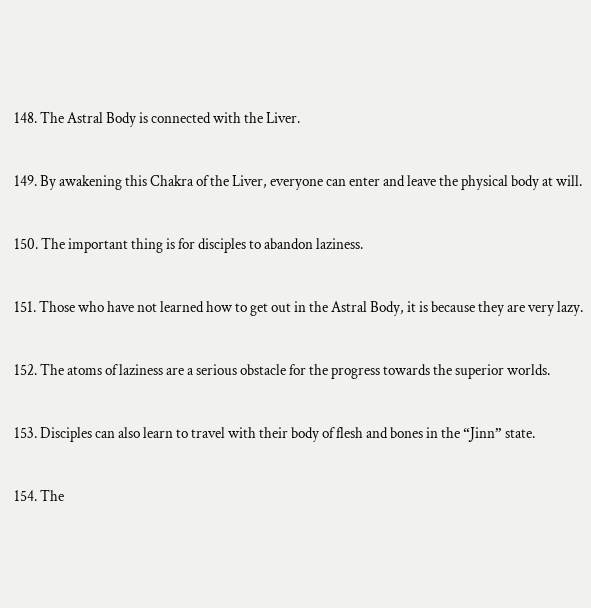148. The Astral Body is connected with the Liver.

149. By awakening this Chakra of the Liver, everyone can enter and leave the physical body at will.

150. The important thing is for disciples to abandon laziness.

151. Those who have not learned how to get out in the Astral Body, it is because they are very lazy.

152. The atoms of laziness are a serious obstacle for the progress towards the superior worlds.

153. Disciples can also learn to travel with their body of flesh and bones in the “Jinn” state.

154. The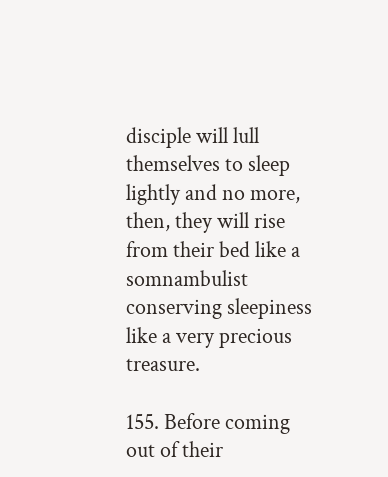disciple will lull themselves to sleep lightly and no more, then, they will rise from their bed like a somnambulist conserving sleepiness like a very precious treasure.

155. Before coming out of their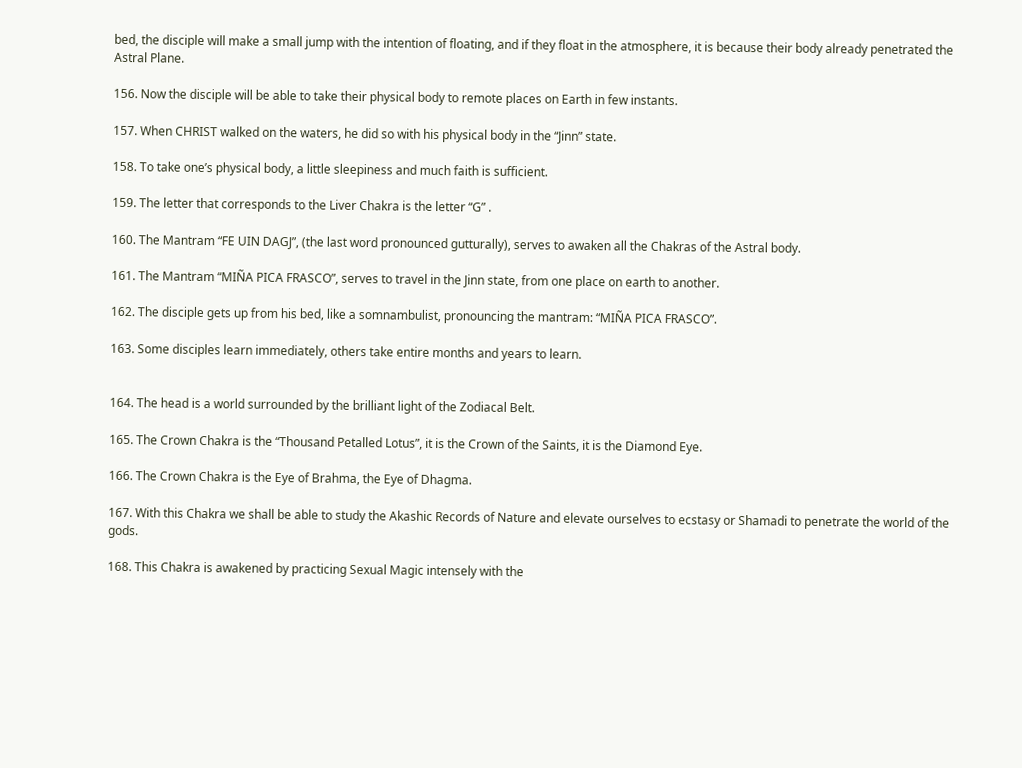bed, the disciple will make a small jump with the intention of floating, and if they float in the atmosphere, it is because their body already penetrated the Astral Plane.

156. Now the disciple will be able to take their physical body to remote places on Earth in few instants.

157. When CHRIST walked on the waters, he did so with his physical body in the “Jinn” state.

158. To take one’s physical body, a little sleepiness and much faith is sufficient.

159. The letter that corresponds to the Liver Chakra is the letter “G” .

160. The Mantram “FE UIN DAGJ”, (the last word pronounced gutturally), serves to awaken all the Chakras of the Astral body.

161. The Mantram “MIÑA PICA FRASCO”, serves to travel in the Jinn state, from one place on earth to another.

162. The disciple gets up from his bed, like a somnambulist, pronouncing the mantram: “MIÑA PICA FRASCO”.

163. Some disciples learn immediately, others take entire months and years to learn.


164. The head is a world surrounded by the brilliant light of the Zodiacal Belt.

165. The Crown Chakra is the “Thousand Petalled Lotus”, it is the Crown of the Saints, it is the Diamond Eye.

166. The Crown Chakra is the Eye of Brahma, the Eye of Dhagma.

167. With this Chakra we shall be able to study the Akashic Records of Nature and elevate ourselves to ecstasy or Shamadi to penetrate the world of the gods.

168. This Chakra is awakened by practicing Sexual Magic intensely with the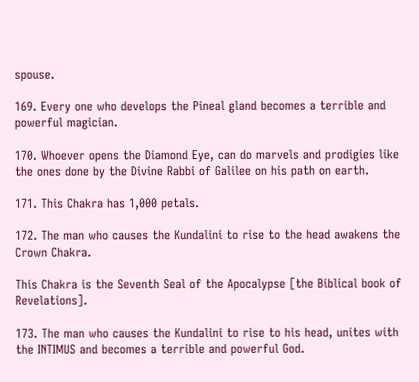spouse.

169. Every one who develops the Pineal gland becomes a terrible and powerful magician.

170. Whoever opens the Diamond Eye, can do marvels and prodigies like the ones done by the Divine Rabbi of Galilee on his path on earth.

171. This Chakra has 1,000 petals.

172. The man who causes the Kundalini to rise to the head awakens the Crown Chakra.

This Chakra is the Seventh Seal of the Apocalypse [the Biblical book of Revelations].

173. The man who causes the Kundalini to rise to his head, unites with the INTIMUS and becomes a terrible and powerful God.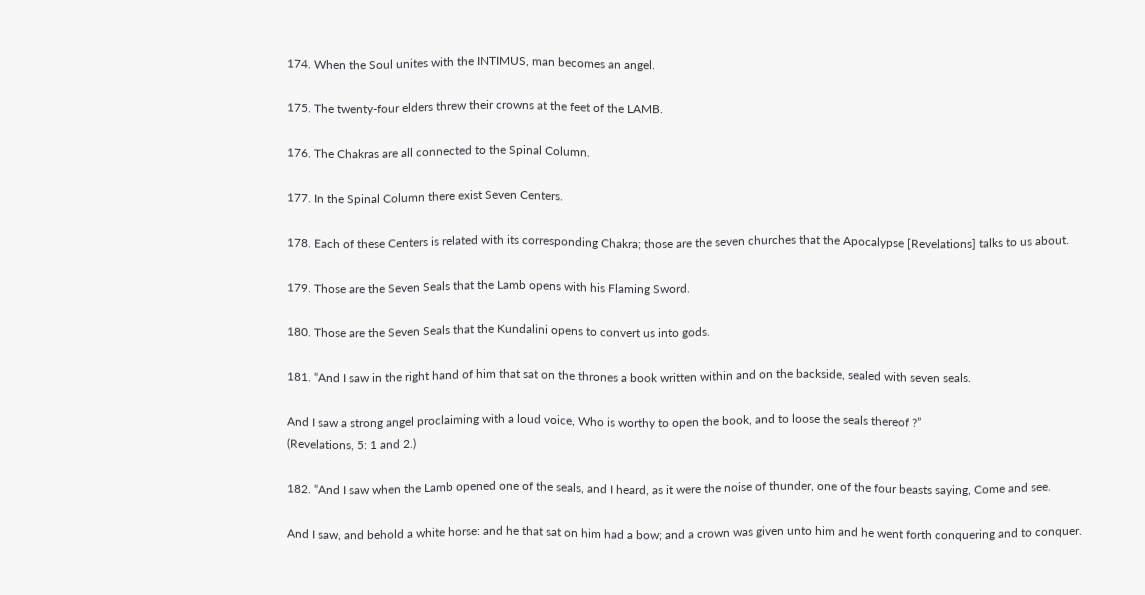174. When the Soul unites with the INTIMUS, man becomes an angel.

175. The twenty-four elders threw their crowns at the feet of the LAMB.

176. The Chakras are all connected to the Spinal Column.

177. In the Spinal Column there exist Seven Centers.

178. Each of these Centers is related with its corresponding Chakra; those are the seven churches that the Apocalypse [Revelations] talks to us about.

179. Those are the Seven Seals that the Lamb opens with his Flaming Sword.

180. Those are the Seven Seals that the Kundalini opens to convert us into gods.

181. “And I saw in the right hand of him that sat on the thrones a book written within and on the backside, sealed with seven seals.

And I saw a strong angel proclaiming with a loud voice, Who is worthy to open the book, and to loose the seals thereof ?”
(Revelations, 5: 1 and 2.)

182. “And I saw when the Lamb opened one of the seals, and I heard, as it were the noise of thunder, one of the four beasts saying, Come and see.

And I saw, and behold a white horse: and he that sat on him had a bow; and a crown was given unto him and he went forth conquering and to conquer.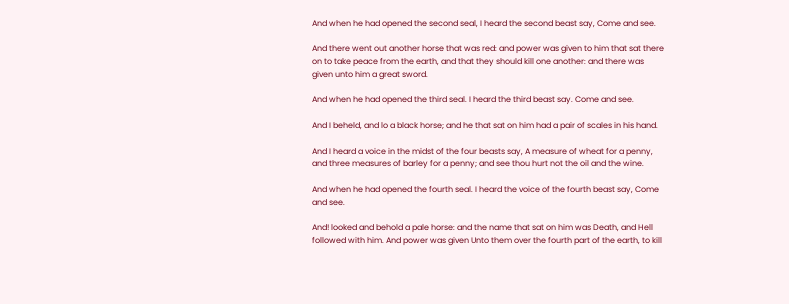And when he had opened the second seal, I heard the second beast say, Come and see.

And there went out another horse that was red: and power was given to him that sat there on to take peace from the earth, and that they should kill one another: and there was given unto him a great sword.

And when he had opened the third seal. I heard the third beast say. Come and see.

And I beheld, and lo a black horse; and he that sat on him had a pair of scales in his hand.

And I heard a voice in the midst of the four beasts say, A measure of wheat for a penny, and three measures of barley for a penny; and see thou hurt not the oil and the wine.

And when he had opened the fourth seal. I heard the voice of the fourth beast say, Come and see.

And! looked and behold a pale horse: and the name that sat on him was Death, and Hell followed with him. And power was given Unto them over the fourth part of the earth, to kill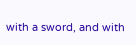with a sword, and with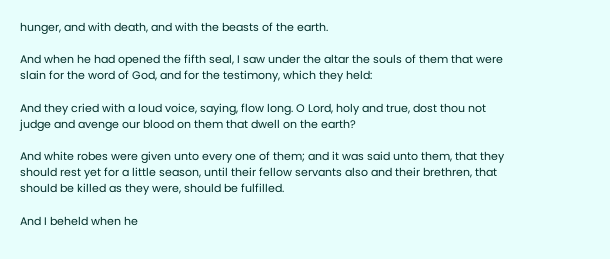hunger, and with death, and with the beasts of the earth.

And when he had opened the fifth seal, I saw under the altar the souls of them that were slain for the word of God, and for the testimony, which they held:

And they cried with a loud voice, saying, flow long. O Lord, holy and true, dost thou not judge and avenge our blood on them that dwell on the earth?

And white robes were given unto every one of them; and it was said unto them, that they should rest yet for a little season, until their fellow servants also and their brethren, that should be killed as they were, should be fulfilled.

And I beheld when he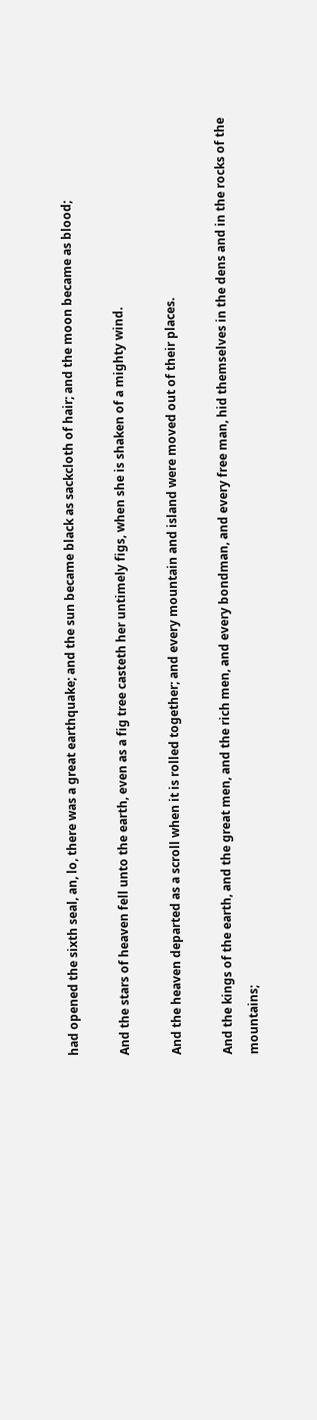had opened the sixth seal, an, lo, there was a great earthquake; and the sun became black as sackcloth of hair; and the moon became as blood;

And the stars of heaven fell unto the earth, even as a fig tree casteth her untimely figs, when she is shaken of a mighty wind.

And the heaven departed as a scroll when it is rolled together; and every mountain and island were moved out of their places.

And the kings of the earth, and the great men, and the rich men, and every bondman, and every free man, hid themselves in the dens and in the rocks of the mountains;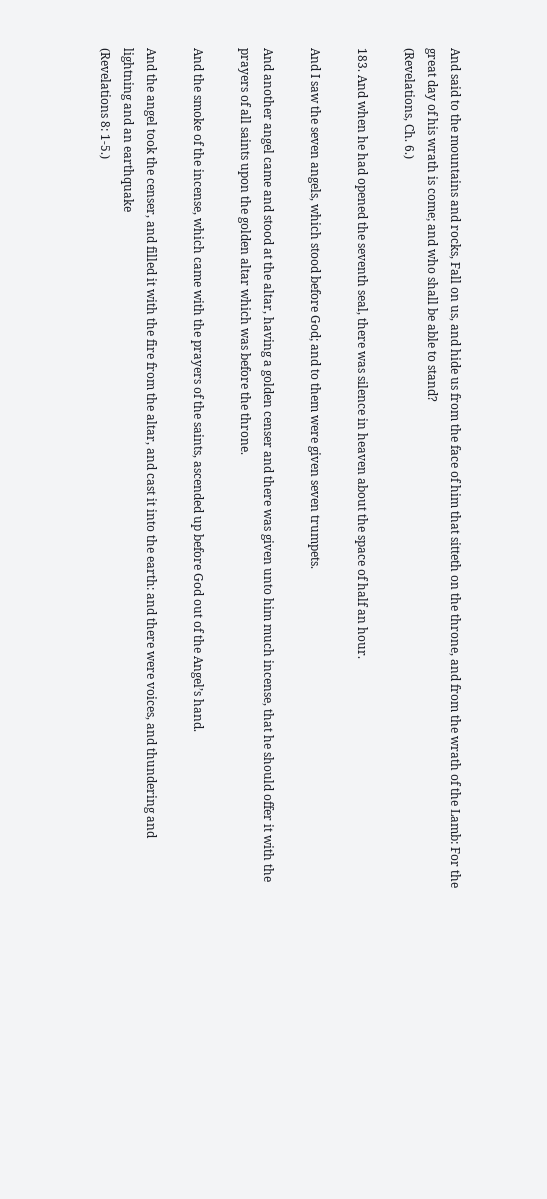And said to the mountains and rocks, Fall on us, and hide us from the face of him that sitteth on the throne, and from the wrath of the Lamb: For the great day of his wrath is come; and who shall be able to stand?
(Revelations, Ch. 6.)

183. And when he had opened the seventh seal, there was silence in heaven about the space of half an hour.

And I saw the seven angels, which stood before God; and to them were given seven trumpets.

And another angel came and stood at the altar, having a golden censer and there was given unto him much incense, that he should offer it with the prayers of all saints upon the golden altar which was before the throne.

And the smoke of the incense, which came with the prayers of the saints, ascended up before God out of the Angel’s hand.

And the angel took the censer, and filled it with the fire from the altar, and cast it into the earth: and there were voices, and thundering and lightning and an earthquake
(Revelations 8: 1-5.)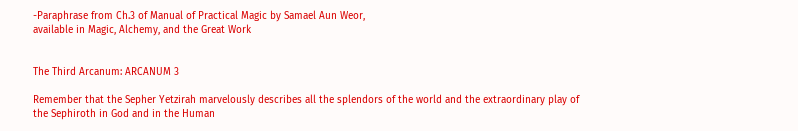-Paraphrase from Ch.3 of Manual of Practical Magic by Samael Aun Weor,
available in Magic, Alchemy, and the Great Work


The Third Arcanum: ARCANUM 3

Remember that the Sepher Yetzirah marvelously describes all the splendors of the world and the extraordinary play of the Sephiroth in God and in the Human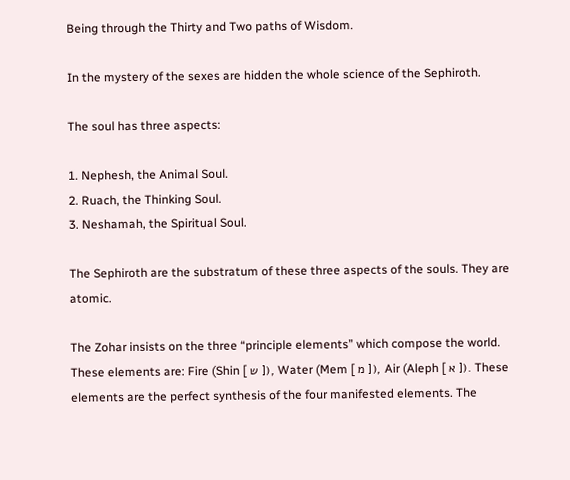Being through the Thirty and Two paths of Wisdom.

In the mystery of the sexes are hidden the whole science of the Sephiroth.

The soul has three aspects:

1. Nephesh, the Animal Soul.
2. Ruach, the Thinking Soul.
3. Neshamah, the Spiritual Soul.

The Sephiroth are the substratum of these three aspects of the souls. They are atomic.

The Zohar insists on the three “principle elements” which compose the world. These elements are: Fire (Shin [ ש ]), Water (Mem [ מ ]), Air (Aleph [ א ]). These elements are the perfect synthesis of the four manifested elements. The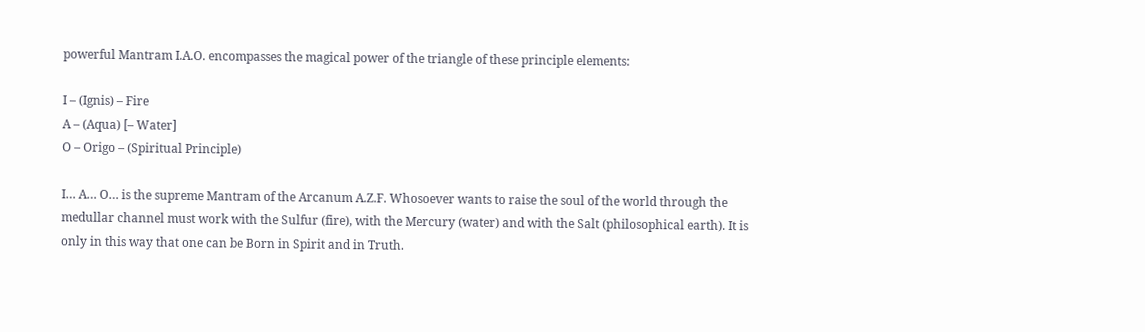powerful Mantram I.A.O. encompasses the magical power of the triangle of these principle elements:

I – (Ignis) – Fire
A – (Aqua) [– Water]
O – Origo – (Spiritual Principle)

I… A… O… is the supreme Mantram of the Arcanum A.Z.F. Whosoever wants to raise the soul of the world through the medullar channel must work with the Sulfur (fire), with the Mercury (water) and with the Salt (philosophical earth). It is only in this way that one can be Born in Spirit and in Truth.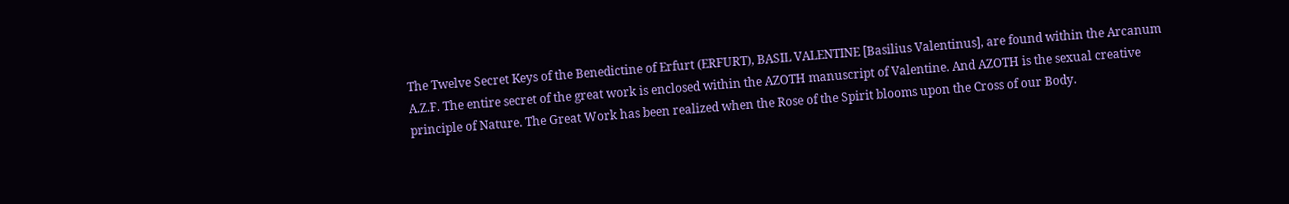The Twelve Secret Keys of the Benedictine of Erfurt (ERFURT), BASIL VALENTINE [Basilius Valentinus], are found within the Arcanum A.Z.F. The entire secret of the great work is enclosed within the AZOTH manuscript of Valentine. And AZOTH is the sexual creative principle of Nature. The Great Work has been realized when the Rose of the Spirit blooms upon the Cross of our Body.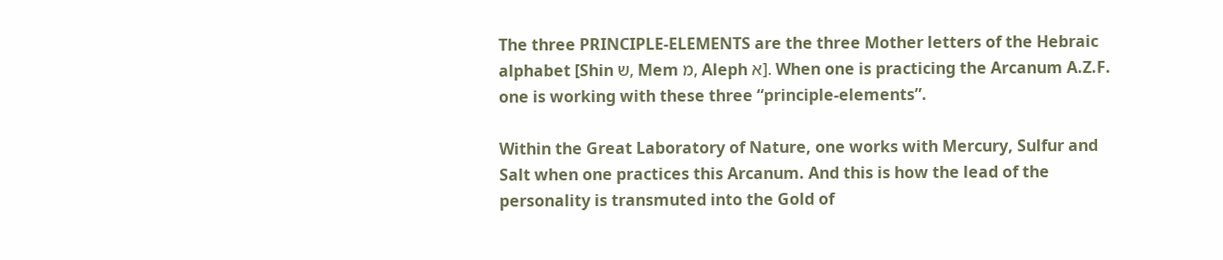The three PRINCIPLE-ELEMENTS are the three Mother letters of the Hebraic alphabet [Shin ש, Mem מ, Aleph א]. When one is practicing the Arcanum A.Z.F. one is working with these three “principle-elements”.

Within the Great Laboratory of Nature, one works with Mercury, Sulfur and Salt when one practices this Arcanum. And this is how the lead of the personality is transmuted into the Gold of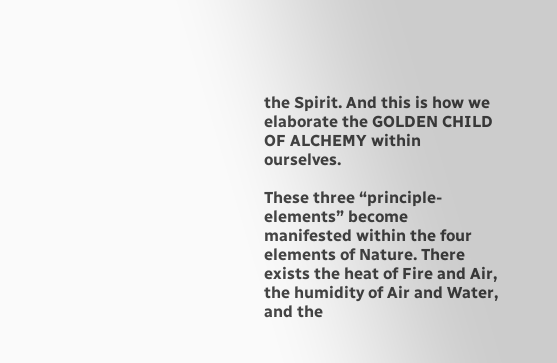the Spirit. And this is how we elaborate the GOLDEN CHILD OF ALCHEMY within ourselves.

These three “principle-elements” become manifested within the four elements of Nature. There exists the heat of Fire and Air, the humidity of Air and Water, and the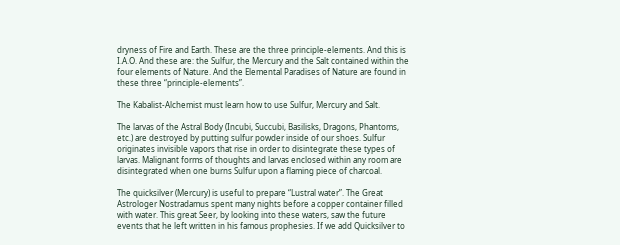dryness of Fire and Earth. These are the three principle-elements. And this is I.A.O. And these are: the Sulfur, the Mercury and the Salt contained within the four elements of Nature. And the Elemental Paradises of Nature are found in these three “principle-elements”.

The Kabalist-Alchemist must learn how to use Sulfur, Mercury and Salt.

The larvas of the Astral Body (Incubi, Succubi, Basilisks, Dragons, Phantoms, etc.) are destroyed by putting sulfur powder inside of our shoes. Sulfur originates invisible vapors that rise in order to disintegrate these types of larvas. Malignant forms of thoughts and larvas enclosed within any room are disintegrated when one burns Sulfur upon a flaming piece of charcoal.

The quicksilver (Mercury) is useful to prepare “Lustral water”. The Great Astrologer Nostradamus spent many nights before a copper container filled with water. This great Seer, by looking into these waters, saw the future events that he left written in his famous prophesies. If we add Quicksilver to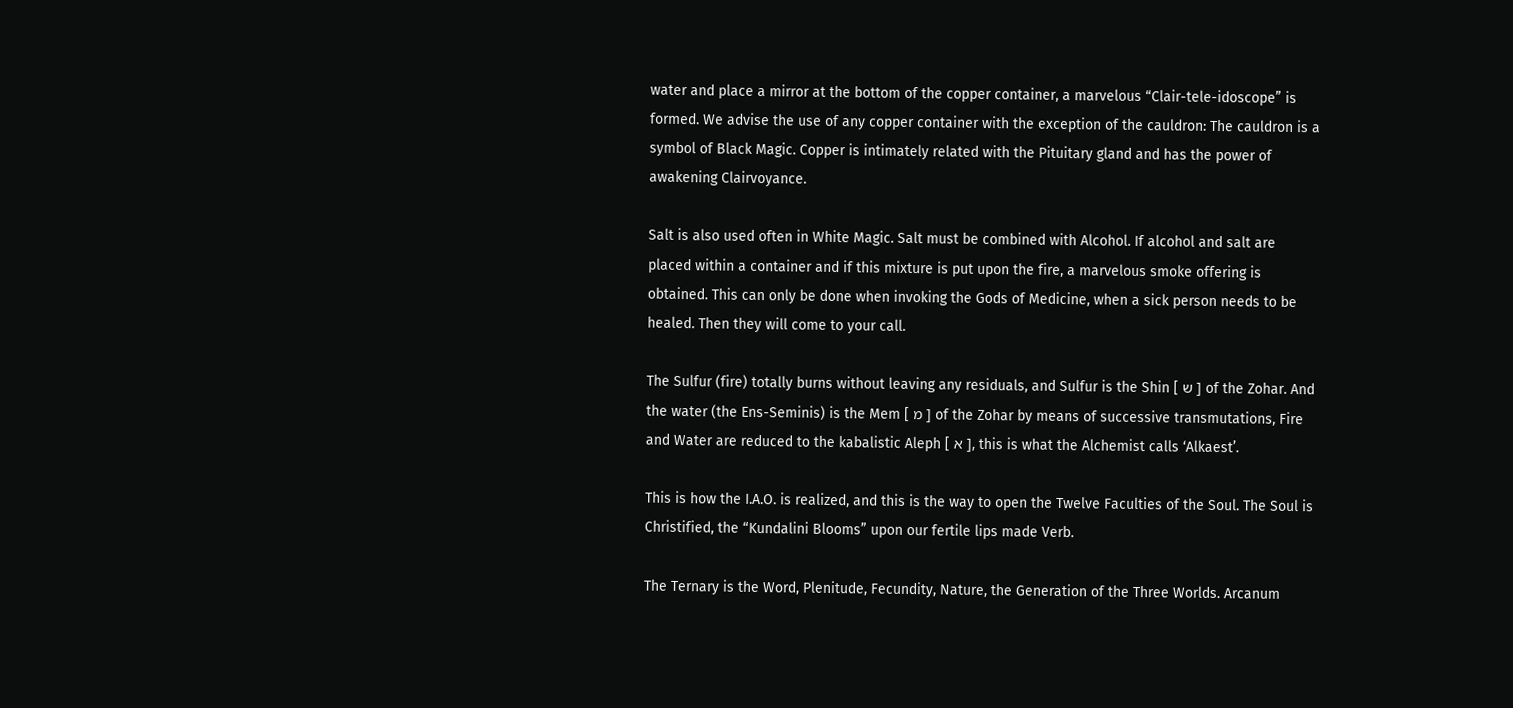water and place a mirror at the bottom of the copper container, a marvelous “Clair-tele-idoscope” is formed. We advise the use of any copper container with the exception of the cauldron: The cauldron is a symbol of Black Magic. Copper is intimately related with the Pituitary gland and has the power of awakening Clairvoyance.

Salt is also used often in White Magic. Salt must be combined with Alcohol. If alcohol and salt are placed within a container and if this mixture is put upon the fire, a marvelous smoke offering is obtained. This can only be done when invoking the Gods of Medicine, when a sick person needs to be healed. Then they will come to your call.

The Sulfur (fire) totally burns without leaving any residuals, and Sulfur is the Shin [ ש ] of the Zohar. And the water (the Ens-Seminis) is the Mem [ מ ] of the Zohar by means of successive transmutations, Fire and Water are reduced to the kabalistic Aleph [ א ], this is what the Alchemist calls ‘Alkaest’.

This is how the I.A.O. is realized, and this is the way to open the Twelve Faculties of the Soul. The Soul is Christified, the “Kundalini Blooms” upon our fertile lips made Verb.

The Ternary is the Word, Plenitude, Fecundity, Nature, the Generation of the Three Worlds. Arcanum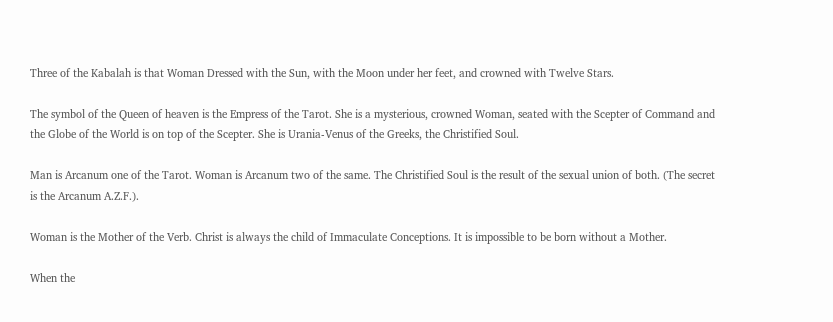Three of the Kabalah is that Woman Dressed with the Sun, with the Moon under her feet, and crowned with Twelve Stars.

The symbol of the Queen of heaven is the Empress of the Tarot. She is a mysterious, crowned Woman, seated with the Scepter of Command and the Globe of the World is on top of the Scepter. She is Urania-Venus of the Greeks, the Christified Soul.

Man is Arcanum one of the Tarot. Woman is Arcanum two of the same. The Christified Soul is the result of the sexual union of both. (The secret is the Arcanum A.Z.F.).

Woman is the Mother of the Verb. Christ is always the child of Immaculate Conceptions. It is impossible to be born without a Mother.

When the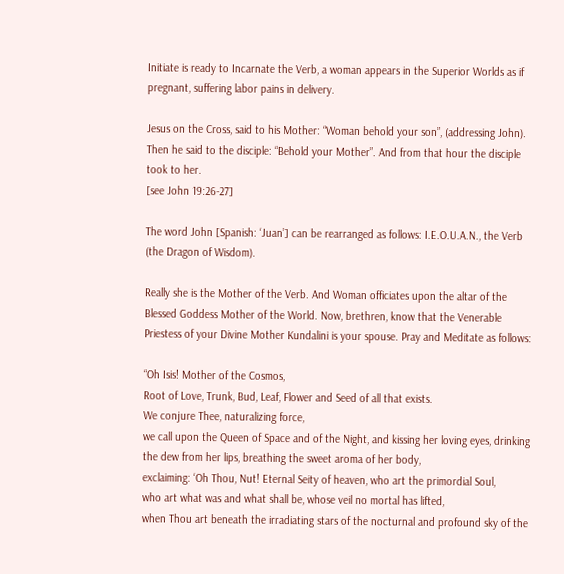Initiate is ready to Incarnate the Verb, a woman appears in the Superior Worlds as if pregnant, suffering labor pains in delivery.

Jesus on the Cross, said to his Mother: “Woman behold your son”, (addressing John).
Then he said to the disciple: “Behold your Mother”. And from that hour the disciple took to her.
[see John 19:26-27]

The word John [Spanish: ‘Juan’] can be rearranged as follows: I.E.O.U.A.N., the Verb (the Dragon of Wisdom).

Really she is the Mother of the Verb. And Woman officiates upon the altar of the Blessed Goddess Mother of the World. Now, brethren, know that the Venerable Priestess of your Divine Mother Kundalini is your spouse. Pray and Meditate as follows:

“Oh Isis! Mother of the Cosmos,
Root of Love, Trunk, Bud, Leaf, Flower and Seed of all that exists.
We conjure Thee, naturalizing force,
we call upon the Queen of Space and of the Night, and kissing her loving eyes, drinking the dew from her lips, breathing the sweet aroma of her body,
exclaiming: ‘Oh Thou, Nut! Eternal Seity of heaven, who art the primordial Soul,
who art what was and what shall be, whose veil no mortal has lifted,
when Thou art beneath the irradiating stars of the nocturnal and profound sky of the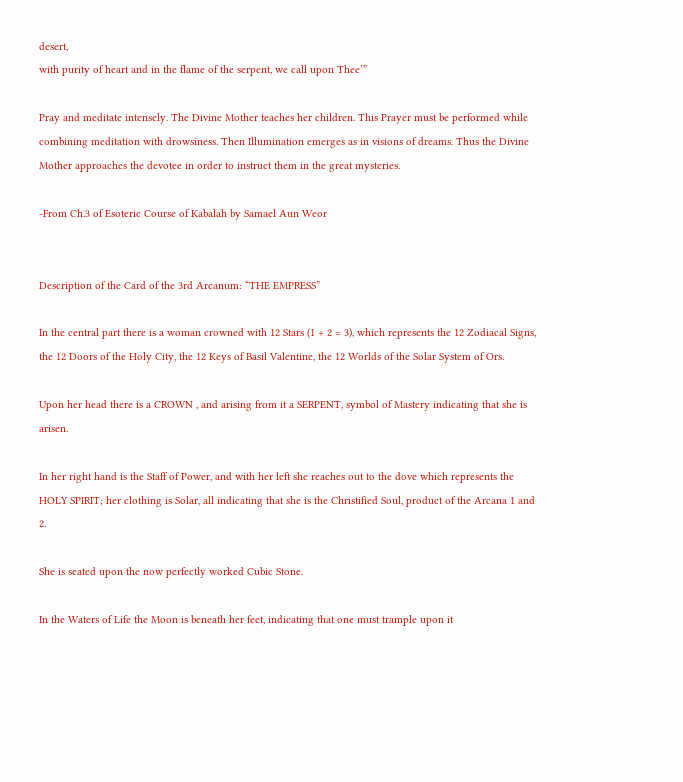desert,
with purity of heart and in the flame of the serpent, we call upon Thee’”

Pray and meditate intensely. The Divine Mother teaches her children. This Prayer must be performed while combining meditation with drowsiness. Then Illumination emerges as in visions of dreams. Thus the Divine Mother approaches the devotee in order to instruct them in the great mysteries.

-From Ch.3 of Esoteric Course of Kabalah by Samael Aun Weor


Description of the Card of the 3rd Arcanum: “THE EMPRESS”

In the central part there is a woman crowned with 12 Stars (1 + 2 = 3), which represents the 12 Zodiacal Signs, the 12 Doors of the Holy City, the 12 Keys of Basil Valentine, the 12 Worlds of the Solar System of Ors.

Upon her head there is a CROWN , and arising from it a SERPENT, symbol of Mastery indicating that she is arisen.

In her right hand is the Staff of Power, and with her left she reaches out to the dove which represents the HOLY SPIRIT; her clothing is Solar, all indicating that she is the Christified Soul, product of the Arcana 1 and 2.

She is seated upon the now perfectly worked Cubic Stone.

In the Waters of Life the Moon is beneath her feet, indicating that one must trample upon it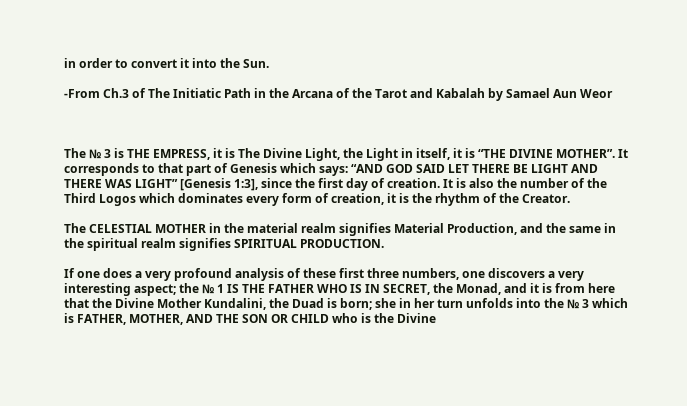in order to convert it into the Sun.

-From Ch.3 of The Initiatic Path in the Arcana of the Tarot and Kabalah by Samael Aun Weor



The № 3 is THE EMPRESS, it is The Divine Light, the Light in itself, it is “THE DIVINE MOTHER”. It corresponds to that part of Genesis which says: “AND GOD SAID LET THERE BE LIGHT AND THERE WAS LIGHT” [Genesis 1:3], since the first day of creation. It is also the number of the Third Logos which dominates every form of creation, it is the rhythm of the Creator.

The CELESTIAL MOTHER in the material realm signifies Material Production, and the same in the spiritual realm signifies SPIRITUAL PRODUCTION.

If one does a very profound analysis of these first three numbers, one discovers a very interesting aspect; the № 1 IS THE FATHER WHO IS IN SECRET, the Monad, and it is from here that the Divine Mother Kundalini, the Duad is born; she in her turn unfolds into the № 3 which is FATHER, MOTHER, AND THE SON OR CHILD who is the Divine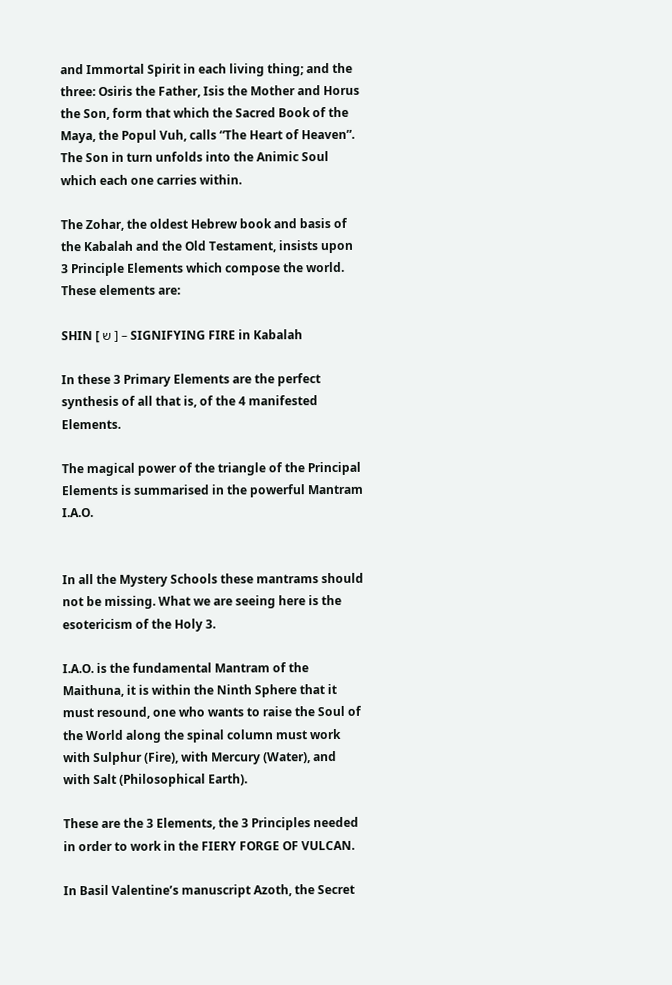and Immortal Spirit in each living thing; and the three: Osiris the Father, Isis the Mother and Horus the Son, form that which the Sacred Book of the Maya, the Popul Vuh, calls “The Heart of Heaven”. The Son in turn unfolds into the Animic Soul which each one carries within.

The Zohar, the oldest Hebrew book and basis of the Kabalah and the Old Testament, insists upon 3 Principle Elements which compose the world. These elements are:

SHIN [ ש ] – SIGNIFYING FIRE in Kabalah

In these 3 Primary Elements are the perfect synthesis of all that is, of the 4 manifested Elements.

The magical power of the triangle of the Principal Elements is summarised in the powerful Mantram I.A.O.


In all the Mystery Schools these mantrams should not be missing. What we are seeing here is the esotericism of the Holy 3.

I.A.O. is the fundamental Mantram of the Maithuna, it is within the Ninth Sphere that it must resound, one who wants to raise the Soul of the World along the spinal column must work with Sulphur (Fire), with Mercury (Water), and with Salt (Philosophical Earth).

These are the 3 Elements, the 3 Principles needed in order to work in the FIERY FORGE OF VULCAN.

In Basil Valentine’s manuscript Azoth, the Secret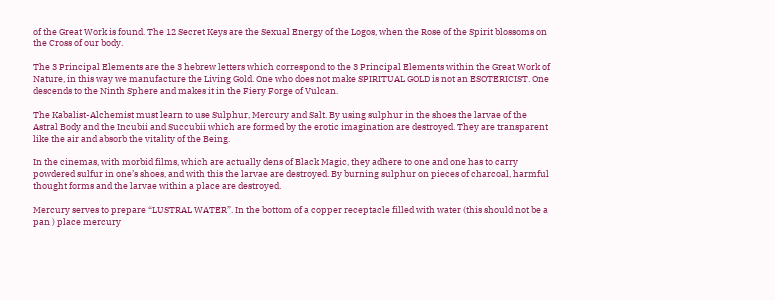of the Great Work is found. The 12 Secret Keys are the Sexual Energy of the Logos, when the Rose of the Spirit blossoms on the Cross of our body.

The 3 Principal Elements are the 3 hebrew letters which correspond to the 3 Principal Elements within the Great Work of Nature, in this way we manufacture the Living Gold. One who does not make SPIRITUAL GOLD is not an ESOTERICIST. One descends to the Ninth Sphere and makes it in the Fiery Forge of Vulcan.

The Kabalist-Alchemist must learn to use Sulphur, Mercury and Salt. By using sulphur in the shoes the larvae of the Astral Body and the Incubii and Succubii which are formed by the erotic imagination are destroyed. They are transparent like the air and absorb the vitality of the Being.

In the cinemas, with morbid films, which are actually dens of Black Magic, they adhere to one and one has to carry powdered sulfur in one’s shoes, and with this the larvae are destroyed. By burning sulphur on pieces of charcoal, harmful thought forms and the larvae within a place are destroyed.

Mercury serves to prepare “LUSTRAL WATER”. In the bottom of a copper receptacle filled with water (this should not be a pan ) place mercury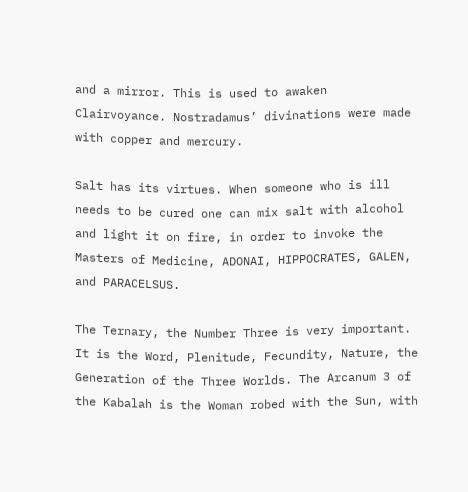and a mirror. This is used to awaken Clairvoyance. Nostradamus’ divinations were made with copper and mercury.

Salt has its virtues. When someone who is ill needs to be cured one can mix salt with alcohol and light it on fire, in order to invoke the Masters of Medicine, ADONAI, HIPPOCRATES, GALEN, and PARACELSUS.

The Ternary, the Number Three is very important. It is the Word, Plenitude, Fecundity, Nature, the Generation of the Three Worlds. The Arcanum 3 of the Kabalah is the Woman robed with the Sun, with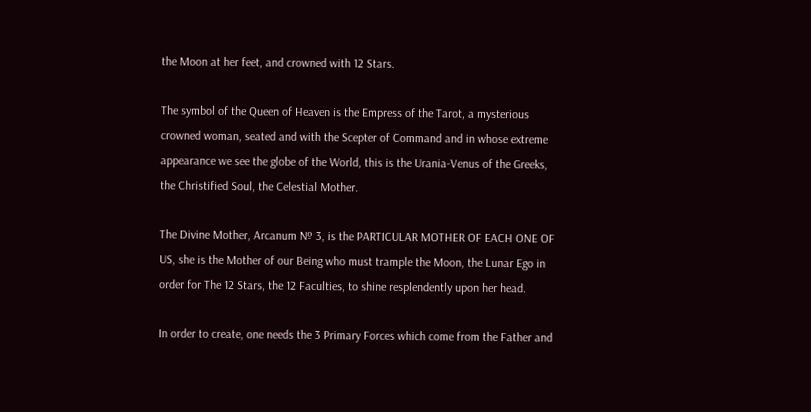the Moon at her feet, and crowned with 12 Stars.

The symbol of the Queen of Heaven is the Empress of the Tarot, a mysterious crowned woman, seated and with the Scepter of Command and in whose extreme appearance we see the globe of the World, this is the Urania-Venus of the Greeks, the Christified Soul, the Celestial Mother.

The Divine Mother, Arcanum № 3, is the PARTICULAR MOTHER OF EACH ONE OF US, she is the Mother of our Being who must trample the Moon, the Lunar Ego in order for The 12 Stars, the 12 Faculties, to shine resplendently upon her head.

In order to create, one needs the 3 Primary Forces which come from the Father and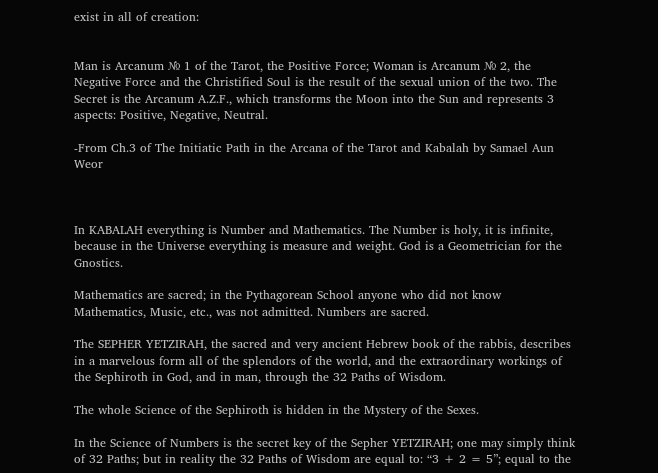exist in all of creation:


Man is Arcanum № 1 of the Tarot, the Positive Force; Woman is Arcanum № 2, the Negative Force and the Christified Soul is the result of the sexual union of the two. The Secret is the Arcanum A.Z.F., which transforms the Moon into the Sun and represents 3 aspects: Positive, Negative, Neutral.

-From Ch.3 of The Initiatic Path in the Arcana of the Tarot and Kabalah by Samael Aun Weor



In KABALAH everything is Number and Mathematics. The Number is holy, it is infinite, because in the Universe everything is measure and weight. God is a Geometrician for the Gnostics.

Mathematics are sacred; in the Pythagorean School anyone who did not know Mathematics, Music, etc., was not admitted. Numbers are sacred.

The SEPHER YETZIRAH, the sacred and very ancient Hebrew book of the rabbis, describes in a marvelous form all of the splendors of the world, and the extraordinary workings of the Sephiroth in God, and in man, through the 32 Paths of Wisdom.

The whole Science of the Sephiroth is hidden in the Mystery of the Sexes.

In the Science of Numbers is the secret key of the Sepher YETZIRAH; one may simply think of 32 Paths; but in reality the 32 Paths of Wisdom are equal to: “3 + 2 = 5”; equal to the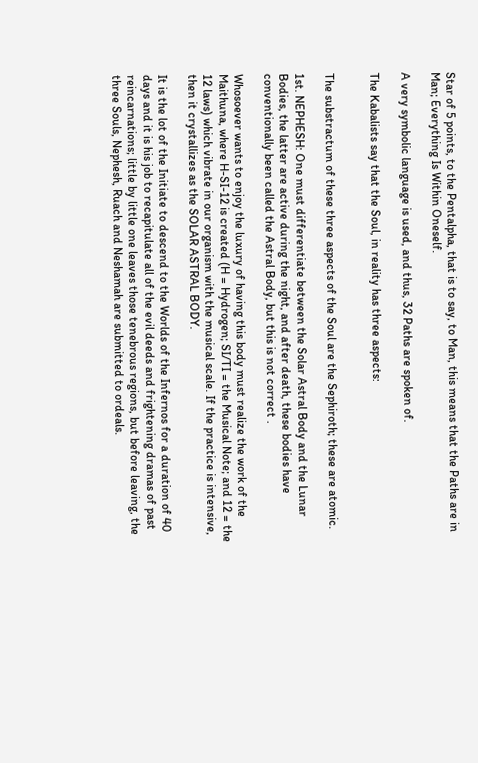Star of 5 points, to the Pentalpha, that is to say, to Man, this means that the Paths are in Man; Everything Is Within Oneself.

A very symbolic language is used, and thus, 32 Paths are spoken of.

The Kabalists say that the Soul, in reality has three aspects:


The substractum of these three aspects of the Soul are the Sephiroth; these are atomic.

1st. NEPHESH: One must differentiate between the Solar Astral Body and the Lunar Bodies, the latter are active during the night, and after death, these bodies have conventionally been called the Astral Body, but this is not correct .

Whosoever wants to enjoy the luxury of having this body must realize the work of the Maithuna, where H-SI-12 is created (H = Hydrogen; SI/TI = the Musical Note; and 12 = the 12 laws) which vibrate in our organism with the musical scale. If the practice is intensive, then it crystallizes as the SOLAR ASTRAL BODY.

It is the lot of the Initiate to descend to the Worlds of the Infernos for a duration of 40 days and it is his job to recapitulate all of the evil deeds and frightening dramas of past reincarnations; little by little one leaves those tenebrous regions, but before leaving, the three Souls, Nephesh, Ruach and Neshamah are submitted to ordeals.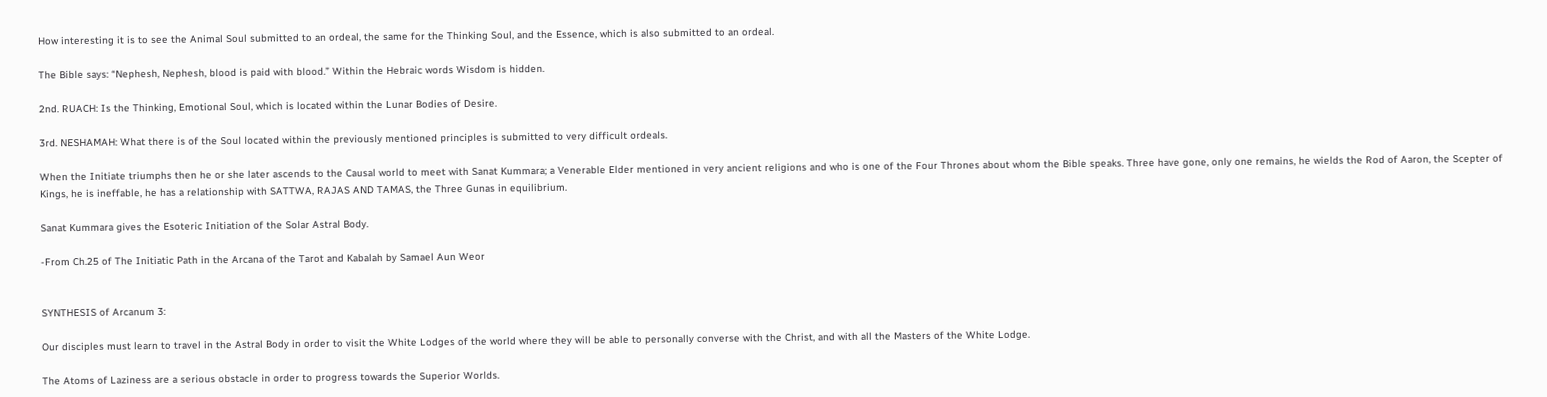How interesting it is to see the Animal Soul submitted to an ordeal, the same for the Thinking Soul, and the Essence, which is also submitted to an ordeal.

The Bible says: “Nephesh, Nephesh, blood is paid with blood.” Within the Hebraic words Wisdom is hidden.

2nd. RUACH: Is the Thinking, Emotional Soul, which is located within the Lunar Bodies of Desire.

3rd. NESHAMAH: What there is of the Soul located within the previously mentioned principles is submitted to very difficult ordeals.

When the Initiate triumphs then he or she later ascends to the Causal world to meet with Sanat Kummara; a Venerable Elder mentioned in very ancient religions and who is one of the Four Thrones about whom the Bible speaks. Three have gone, only one remains, he wields the Rod of Aaron, the Scepter of Kings, he is ineffable, he has a relationship with SATTWA, RAJAS AND TAMAS, the Three Gunas in equilibrium.

Sanat Kummara gives the Esoteric Initiation of the Solar Astral Body.

-From Ch.25 of The Initiatic Path in the Arcana of the Tarot and Kabalah by Samael Aun Weor


SYNTHESIS of Arcanum 3:

Our disciples must learn to travel in the Astral Body in order to visit the White Lodges of the world where they will be able to personally converse with the Christ, and with all the Masters of the White Lodge.

The Atoms of Laziness are a serious obstacle in order to progress towards the Superior Worlds.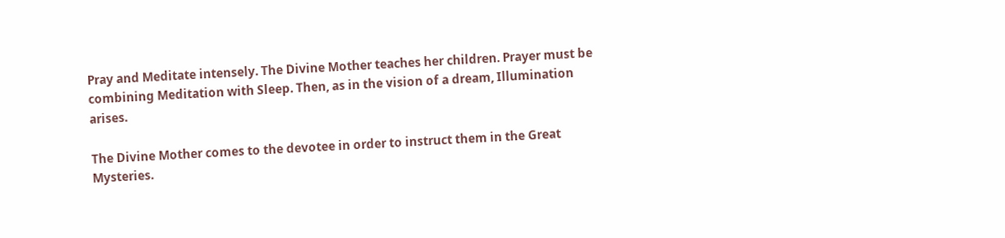Pray and Meditate intensely. The Divine Mother teaches her children. Prayer must be combining Meditation with Sleep. Then, as in the vision of a dream, Illumination arises.

The Divine Mother comes to the devotee in order to instruct them in the Great Mysteries.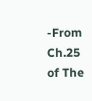-From Ch.25 of The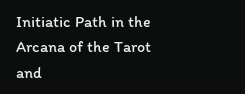Initiatic Path in the Arcana of the Tarot and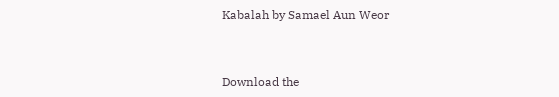Kabalah by Samael Aun Weor



Download the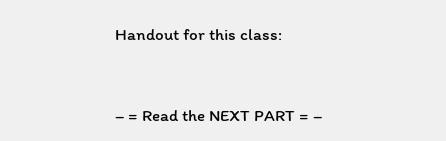Handout for this class:



– = Read the NEXT PART = –